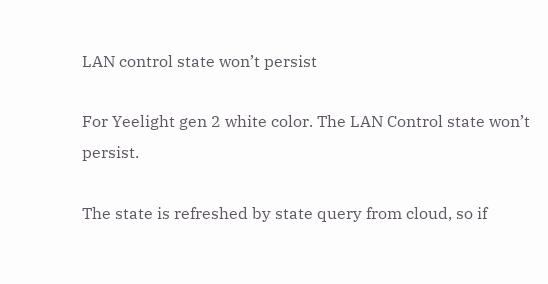LAN control state won’t persist

For Yeelight gen 2 white color. The LAN Control state won’t persist.

The state is refreshed by state query from cloud, so if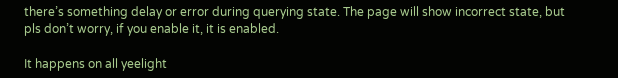there’s something delay or error during querying state. The page will show incorrect state, but pls don’t worry, if you enable it, it is enabled.

It happens on all yeelight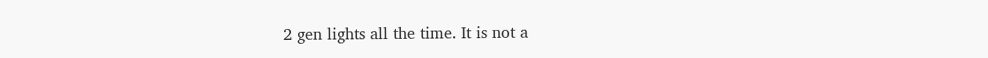2 gen lights all the time. It is not a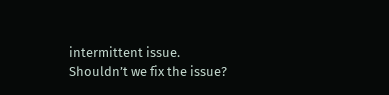intermittent issue. Shouldn’t we fix the issue?